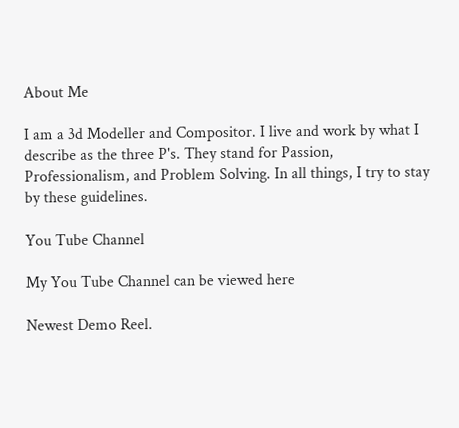About Me

I am a 3d Modeller and Compositor. I live and work by what I describe as the three P's. They stand for Passion, Professionalism, and Problem Solving. In all things, I try to stay by these guidelines.

You Tube Channel

My You Tube Channel can be viewed here

Newest Demo Reel.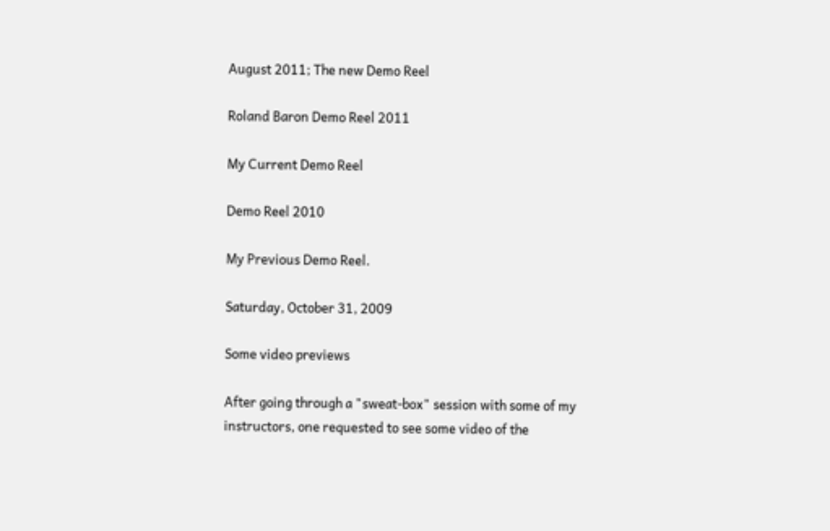August 2011; The new Demo Reel

Roland Baron Demo Reel 2011

My Current Demo Reel

Demo Reel 2010

My Previous Demo Reel.

Saturday, October 31, 2009

Some video previews

After going through a "sweat-box" session with some of my instructors, one requested to see some video of the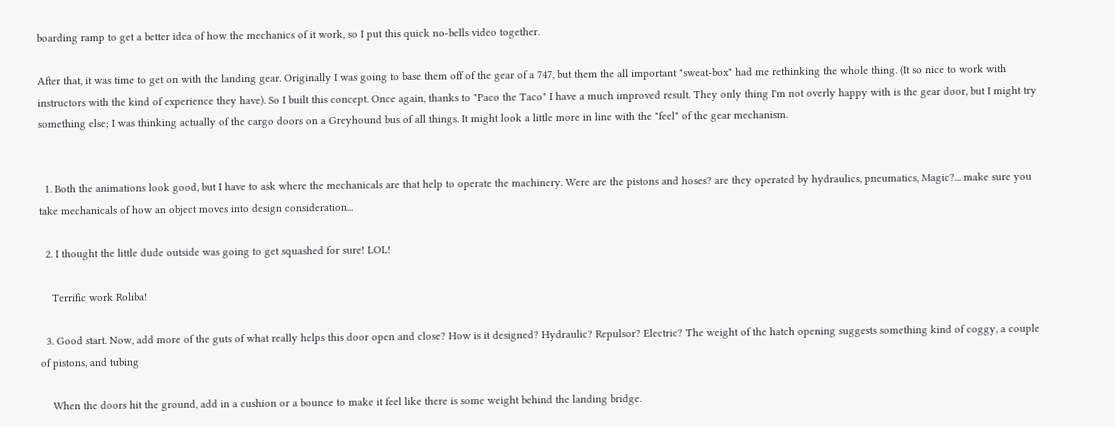boarding ramp to get a better idea of how the mechanics of it work, so I put this quick no-bells video together.

After that, it was time to get on with the landing gear. Originally I was going to base them off of the gear of a 747, but them the all important "sweat-box" had me rethinking the whole thing. (It so nice to work with instructors with the kind of experience they have). So I built this concept. Once again, thanks to "Paco the Taco" I have a much improved result. They only thing I'm not overly happy with is the gear door, but I might try something else; I was thinking actually of the cargo doors on a Greyhound bus of all things. It might look a little more in line with the "feel" of the gear mechanism.


  1. Both the animations look good, but I have to ask where the mechanicals are that help to operate the machinery. Were are the pistons and hoses? are they operated by hydraulics, pneumatics, Magic?... make sure you take mechanicals of how an object moves into design consideration...

  2. I thought the little dude outside was going to get squashed for sure! LOL!

    Terrific work Roliba!

  3. Good start. Now, add more of the guts of what really helps this door open and close? How is it designed? Hydraulic? Repulsor? Electric? The weight of the hatch opening suggests something kind of coggy, a couple of pistons, and tubing

    When the doors hit the ground, add in a cushion or a bounce to make it feel like there is some weight behind the landing bridge.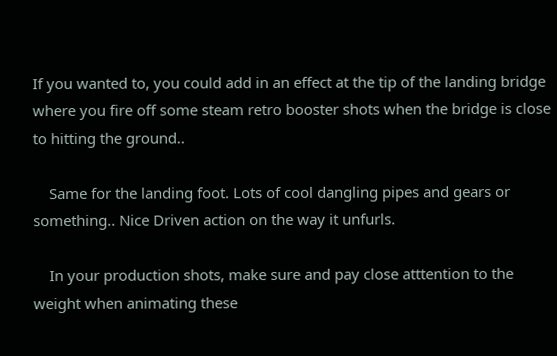If you wanted to, you could add in an effect at the tip of the landing bridge where you fire off some steam retro booster shots when the bridge is close to hitting the ground..

    Same for the landing foot. Lots of cool dangling pipes and gears or something.. Nice Driven action on the way it unfurls.

    In your production shots, make sure and pay close atttention to the weight when animating these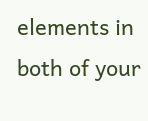elements in both of your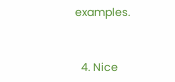examples.


  4. Nice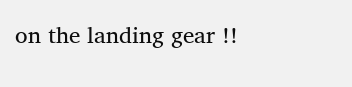on the landing gear !!